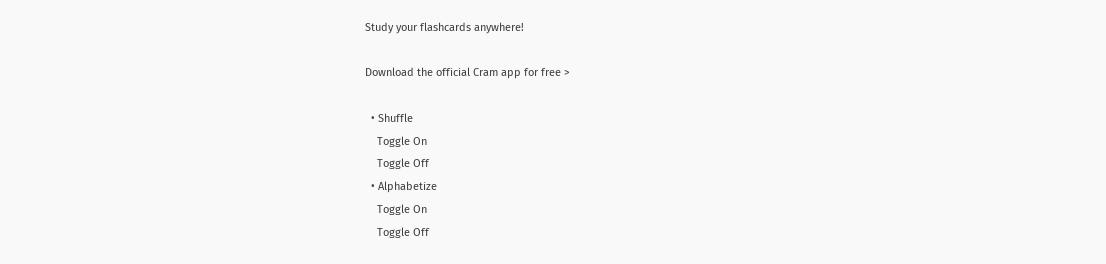Study your flashcards anywhere!

Download the official Cram app for free >

  • Shuffle
    Toggle On
    Toggle Off
  • Alphabetize
    Toggle On
    Toggle Off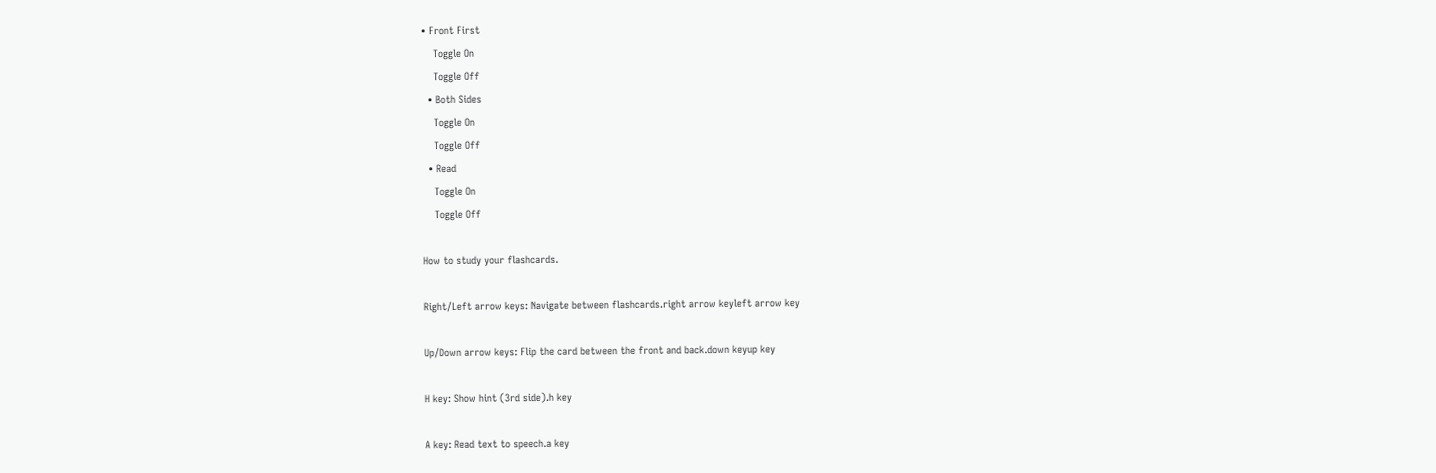• Front First
    Toggle On
    Toggle Off
  • Both Sides
    Toggle On
    Toggle Off
  • Read
    Toggle On
    Toggle Off

How to study your flashcards.

Right/Left arrow keys: Navigate between flashcards.right arrow keyleft arrow key

Up/Down arrow keys: Flip the card between the front and back.down keyup key

H key: Show hint (3rd side).h key

A key: Read text to speech.a key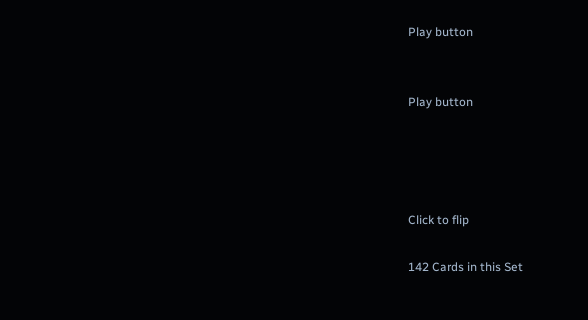Play button


Play button




Click to flip

142 Cards in this Set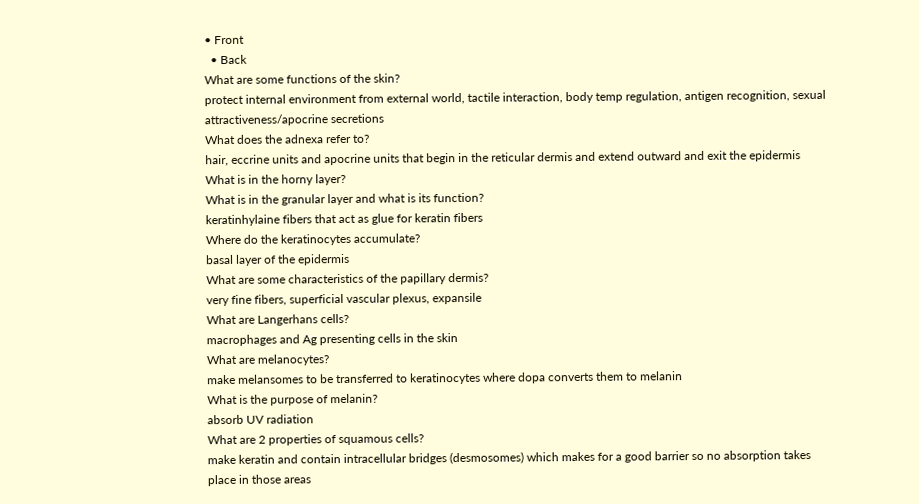• Front
  • Back
What are some functions of the skin?
protect internal environment from external world, tactile interaction, body temp regulation, antigen recognition, sexual attractiveness/apocrine secretions
What does the adnexa refer to?
hair, eccrine units and apocrine units that begin in the reticular dermis and extend outward and exit the epidermis
What is in the horny layer?
What is in the granular layer and what is its function?
keratinhylaine fibers that act as glue for keratin fibers
Where do the keratinocytes accumulate?
basal layer of the epidermis
What are some characteristics of the papillary dermis?
very fine fibers, superficial vascular plexus, expansile
What are Langerhans cells?
macrophages and Ag presenting cells in the skin
What are melanocytes?
make melansomes to be transferred to keratinocytes where dopa converts them to melanin
What is the purpose of melanin?
absorb UV radiation
What are 2 properties of squamous cells?
make keratin and contain intracellular bridges (desmosomes) which makes for a good barrier so no absorption takes place in those areas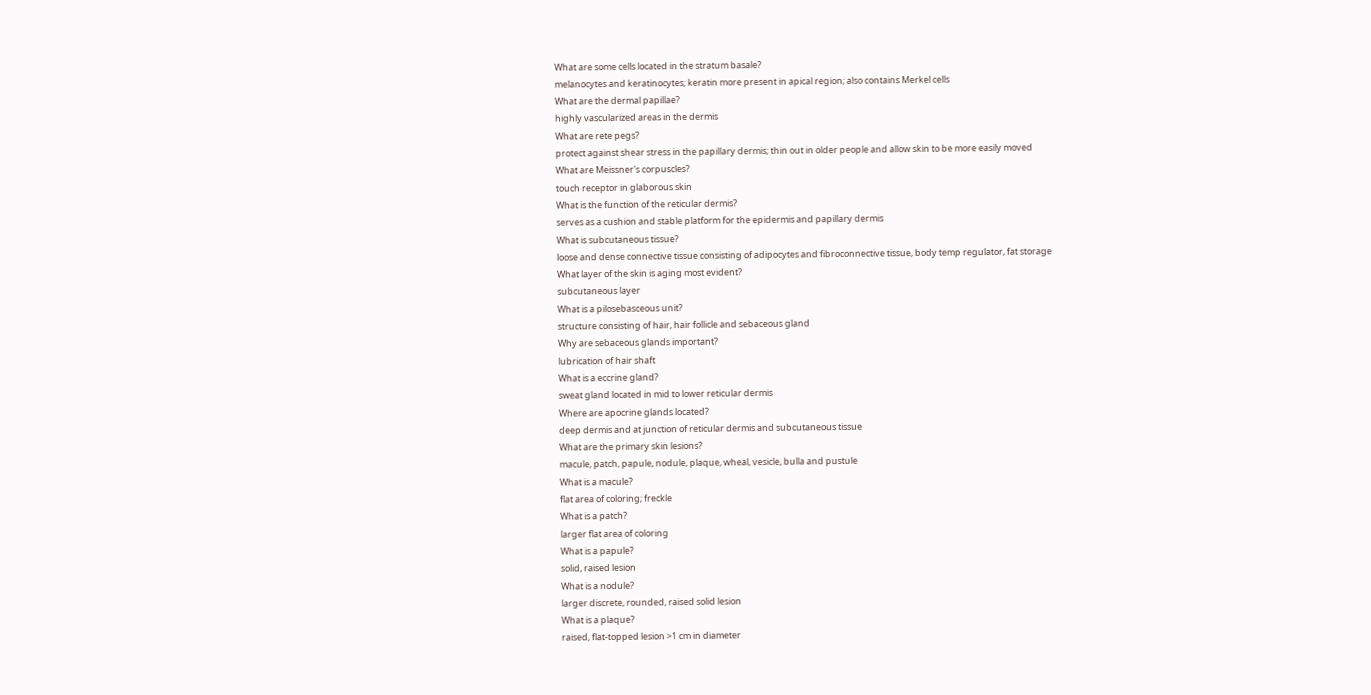What are some cells located in the stratum basale?
melanocytes and keratinocytes; keratin more present in apical region; also contains Merkel cells
What are the dermal papillae?
highly vascularized areas in the dermis
What are rete pegs?
protect against shear stress in the papillary dermis; thin out in older people and allow skin to be more easily moved
What are Meissner's corpuscles?
touch receptor in glaborous skin
What is the function of the reticular dermis?
serves as a cushion and stable platform for the epidermis and papillary dermis
What is subcutaneous tissue?
loose and dense connective tissue consisting of adipocytes and fibroconnective tissue, body temp regulator, fat storage
What layer of the skin is aging most evident?
subcutaneous layer
What is a pilosebasceous unit?
structure consisting of hair, hair follicle and sebaceous gland
Why are sebaceous glands important?
lubrication of hair shaft
What is a eccrine gland?
sweat gland located in mid to lower reticular dermis
Where are apocrine glands located?
deep dermis and at junction of reticular dermis and subcutaneous tissue
What are the primary skin lesions?
macule, patch, papule, nodule, plaque, wheal, vesicle, bulla and pustule
What is a macule?
flat area of coloring; freckle
What is a patch?
larger flat area of coloring
What is a papule?
solid, raised lesion
What is a nodule?
larger discrete, rounded, raised solid lesion
What is a plaque?
raised, flat-topped lesion >1 cm in diameter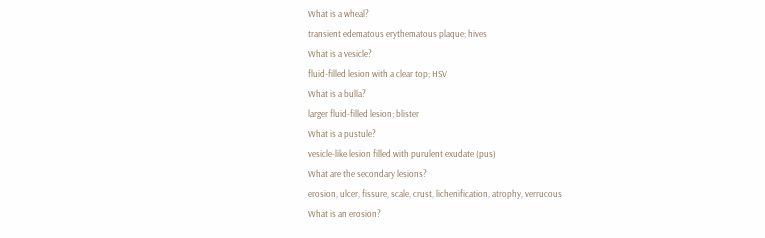What is a wheal?
transient edematous erythematous plaque; hives
What is a vesicle?
fluid-filled lesion with a clear top; HSV
What is a bulla?
larger fluid-filled lesion; blister
What is a pustule?
vesicle-like lesion filled with purulent exudate (pus)
What are the secondary lesions?
erosion, ulcer, fissure, scale, crust, lichenification, atrophy, verrucous
What is an erosion?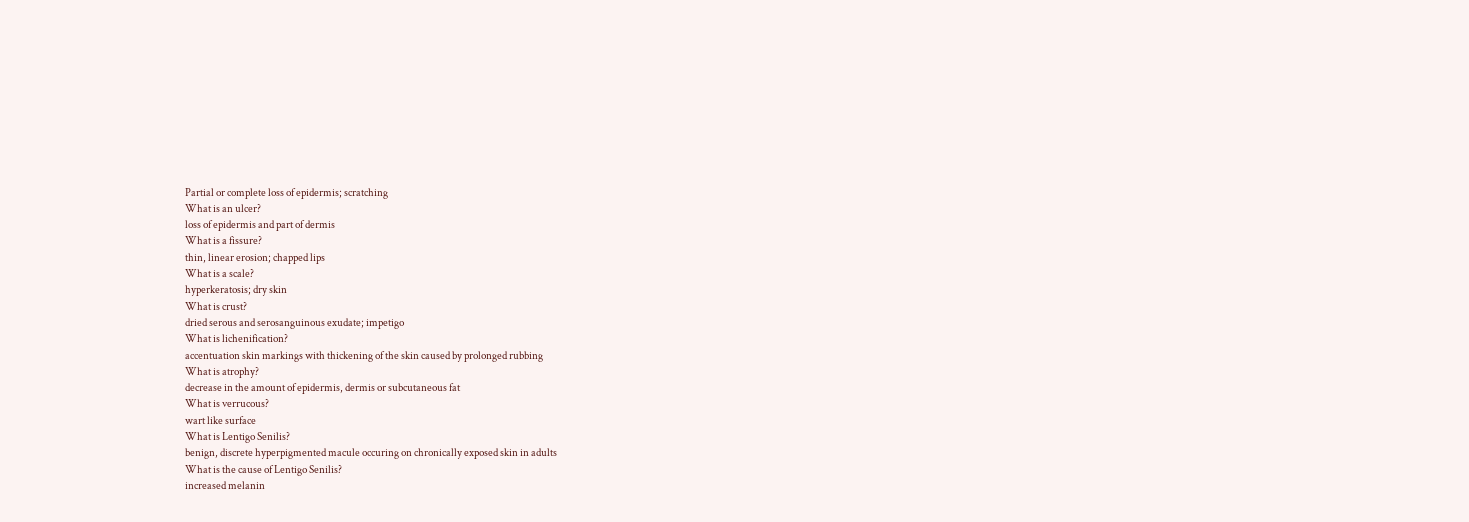Partial or complete loss of epidermis; scratching
What is an ulcer?
loss of epidermis and part of dermis
What is a fissure?
thin, linear erosion; chapped lips
What is a scale?
hyperkeratosis; dry skin
What is crust?
dried serous and serosanguinous exudate; impetigo
What is lichenification?
accentuation skin markings with thickening of the skin caused by prolonged rubbing
What is atrophy?
decrease in the amount of epidermis, dermis or subcutaneous fat
What is verrucous?
wart like surface
What is Lentigo Senilis?
benign, discrete hyperpigmented macule occuring on chronically exposed skin in adults
What is the cause of Lentigo Senilis?
increased melanin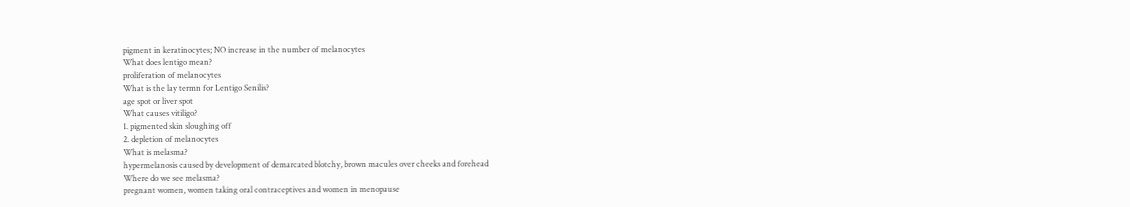pigment in keratinocytes; NO increase in the number of melanocytes
What does lentigo mean?
proliferation of melanocytes
What is the lay termn for Lentigo Senilis?
age spot or liver spot
What causes vitiligo?
1. pigmented skin sloughing off
2. depletion of melanocytes
What is melasma?
hypermelanosis caused by development of demarcated blotchy, brown macules over cheeks and forehead
Where do we see melasma?
pregnant women, women taking oral contraceptives and women in menopause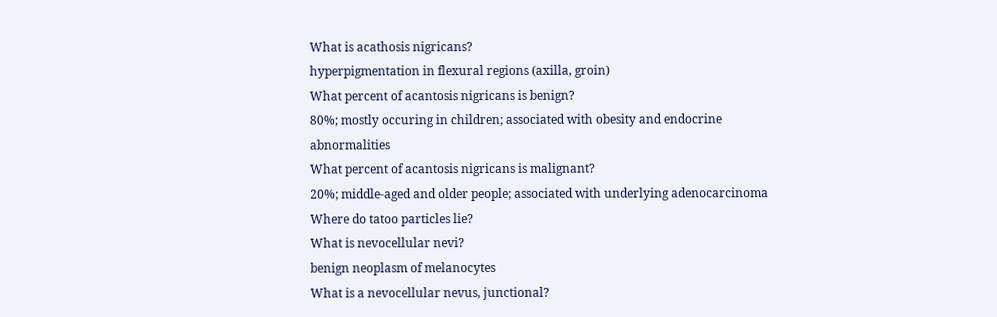What is acathosis nigricans?
hyperpigmentation in flexural regions (axilla, groin)
What percent of acantosis nigricans is benign?
80%; mostly occuring in children; associated with obesity and endocrine abnormalities
What percent of acantosis nigricans is malignant?
20%; middle-aged and older people; associated with underlying adenocarcinoma
Where do tatoo particles lie?
What is nevocellular nevi?
benign neoplasm of melanocytes
What is a nevocellular nevus, junctional?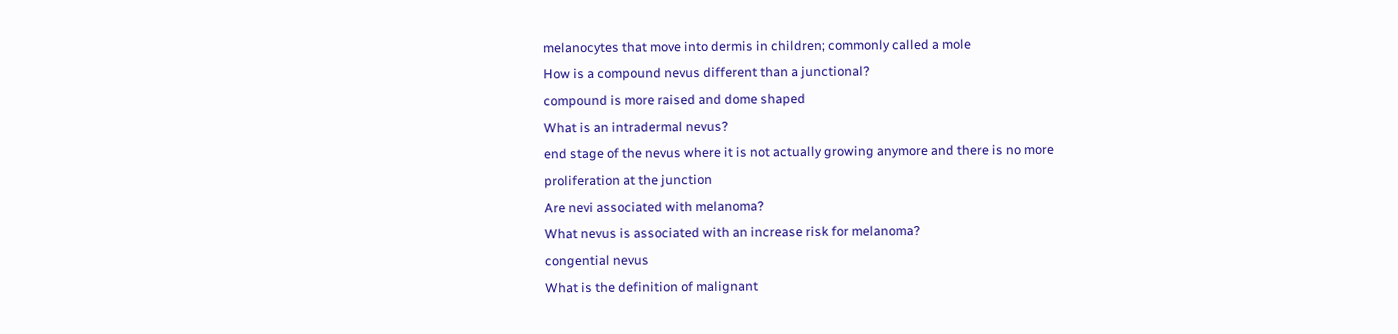melanocytes that move into dermis in children; commonly called a mole
How is a compound nevus different than a junctional?
compound is more raised and dome shaped
What is an intradermal nevus?
end stage of the nevus where it is not actually growing anymore and there is no more proliferation at the junction
Are nevi associated with melanoma?
What nevus is associated with an increase risk for melanoma?
congential nevus
What is the definition of malignant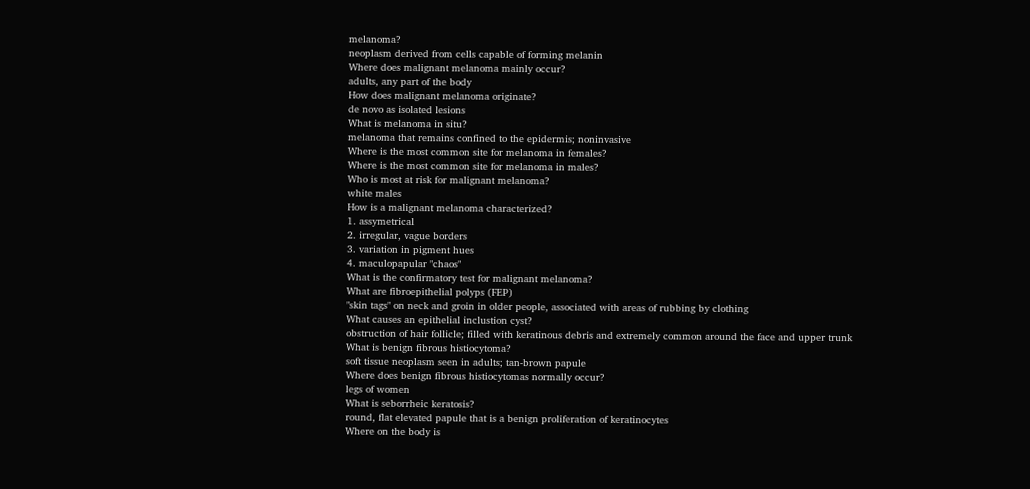melanoma?
neoplasm derived from cells capable of forming melanin
Where does malignant melanoma mainly occur?
adults, any part of the body
How does malignant melanoma originate?
de novo as isolated lesions
What is melanoma in situ?
melanoma that remains confined to the epidermis; noninvasive
Where is the most common site for melanoma in females?
Where is the most common site for melanoma in males?
Who is most at risk for malignant melanoma?
white males
How is a malignant melanoma characterized?
1. assymetrical
2. irregular, vague borders
3. variation in pigment hues
4. maculopapular "chaos"
What is the confirmatory test for malignant melanoma?
What are fibroepithelial polyps (FEP)
"skin tags" on neck and groin in older people, associated with areas of rubbing by clothing
What causes an epithelial inclustion cyst?
obstruction of hair follicle; filled with keratinous debris and extremely common around the face and upper trunk
What is benign fibrous histiocytoma?
soft tissue neoplasm seen in adults; tan-brown papule
Where does benign fibrous histiocytomas normally occur?
legs of women
What is seborrheic keratosis?
round, flat elevated papule that is a benign proliferation of keratinocytes
Where on the body is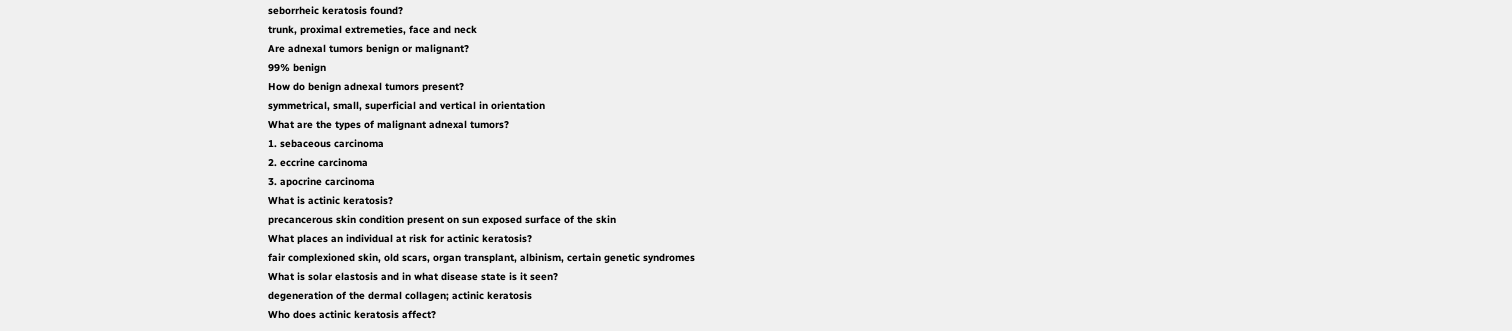seborrheic keratosis found?
trunk, proximal extremeties, face and neck
Are adnexal tumors benign or malignant?
99% benign
How do benign adnexal tumors present?
symmetrical, small, superficial and vertical in orientation
What are the types of malignant adnexal tumors?
1. sebaceous carcinoma
2. eccrine carcinoma
3. apocrine carcinoma
What is actinic keratosis?
precancerous skin condition present on sun exposed surface of the skin
What places an individual at risk for actinic keratosis?
fair complexioned skin, old scars, organ transplant, albinism, certain genetic syndromes
What is solar elastosis and in what disease state is it seen?
degeneration of the dermal collagen; actinic keratosis
Who does actinic keratosis affect?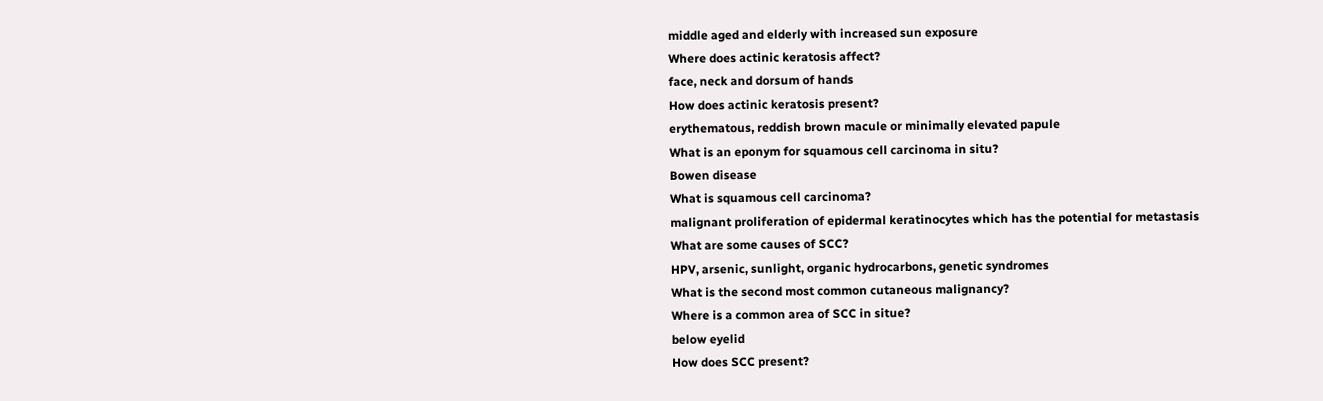middle aged and elderly with increased sun exposure
Where does actinic keratosis affect?
face, neck and dorsum of hands
How does actinic keratosis present?
erythematous, reddish brown macule or minimally elevated papule
What is an eponym for squamous cell carcinoma in situ?
Bowen disease
What is squamous cell carcinoma?
malignant proliferation of epidermal keratinocytes which has the potential for metastasis
What are some causes of SCC?
HPV, arsenic, sunlight, organic hydrocarbons, genetic syndromes
What is the second most common cutaneous malignancy?
Where is a common area of SCC in situe?
below eyelid
How does SCC present?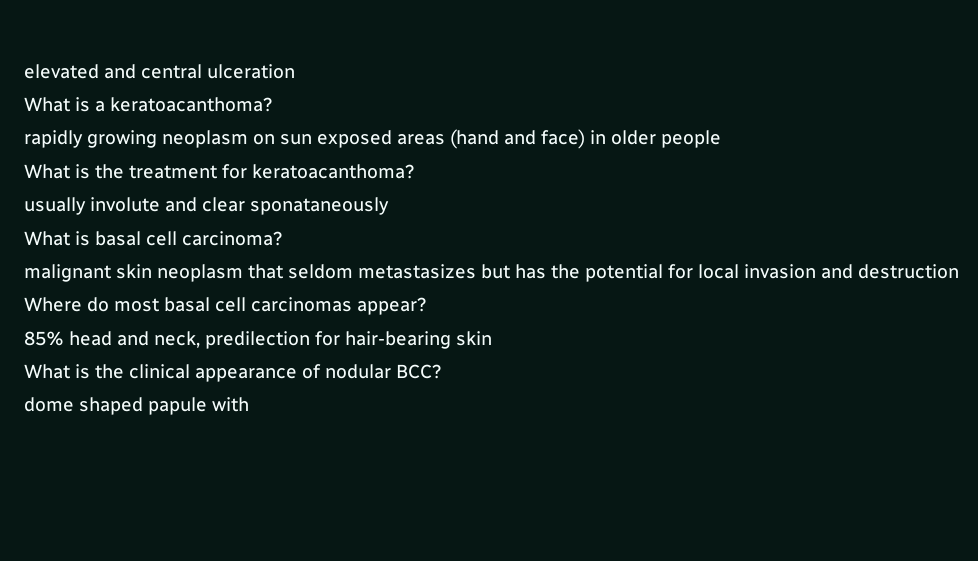elevated and central ulceration
What is a keratoacanthoma?
rapidly growing neoplasm on sun exposed areas (hand and face) in older people
What is the treatment for keratoacanthoma?
usually involute and clear sponataneously
What is basal cell carcinoma?
malignant skin neoplasm that seldom metastasizes but has the potential for local invasion and destruction
Where do most basal cell carcinomas appear?
85% head and neck, predilection for hair-bearing skin
What is the clinical appearance of nodular BCC?
dome shaped papule with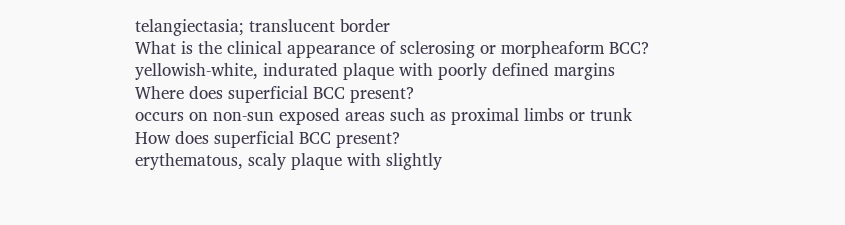telangiectasia; translucent border
What is the clinical appearance of sclerosing or morpheaform BCC?
yellowish-white, indurated plaque with poorly defined margins
Where does superficial BCC present?
occurs on non-sun exposed areas such as proximal limbs or trunk
How does superficial BCC present?
erythematous, scaly plaque with slightly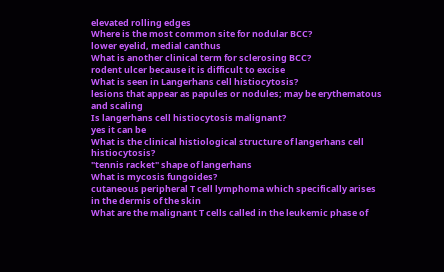elevated rolling edges
Where is the most common site for nodular BCC?
lower eyelid, medial canthus
What is another clinical term for sclerosing BCC?
rodent ulcer because it is difficult to excise
What is seen in Langerhans cell histiocytosis?
lesions that appear as papules or nodules; may be erythematous and scaling
Is langerhans cell histiocytosis malignant?
yes it can be
What is the clinical histiological structure of langerhans cell histiocytosis?
"tennis racket" shape of langerhans
What is mycosis fungoides?
cutaneous peripheral T cell lymphoma which specifically arises in the dermis of the skin
What are the malignant T cells called in the leukemic phase of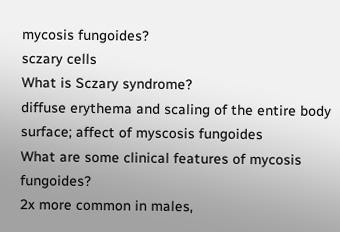mycosis fungoides?
sczary cells
What is Sczary syndrome?
diffuse erythema and scaling of the entire body surface; affect of myscosis fungoides
What are some clinical features of mycosis fungoides?
2x more common in males,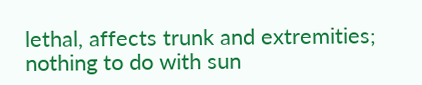lethal, affects trunk and extremities; nothing to do with sun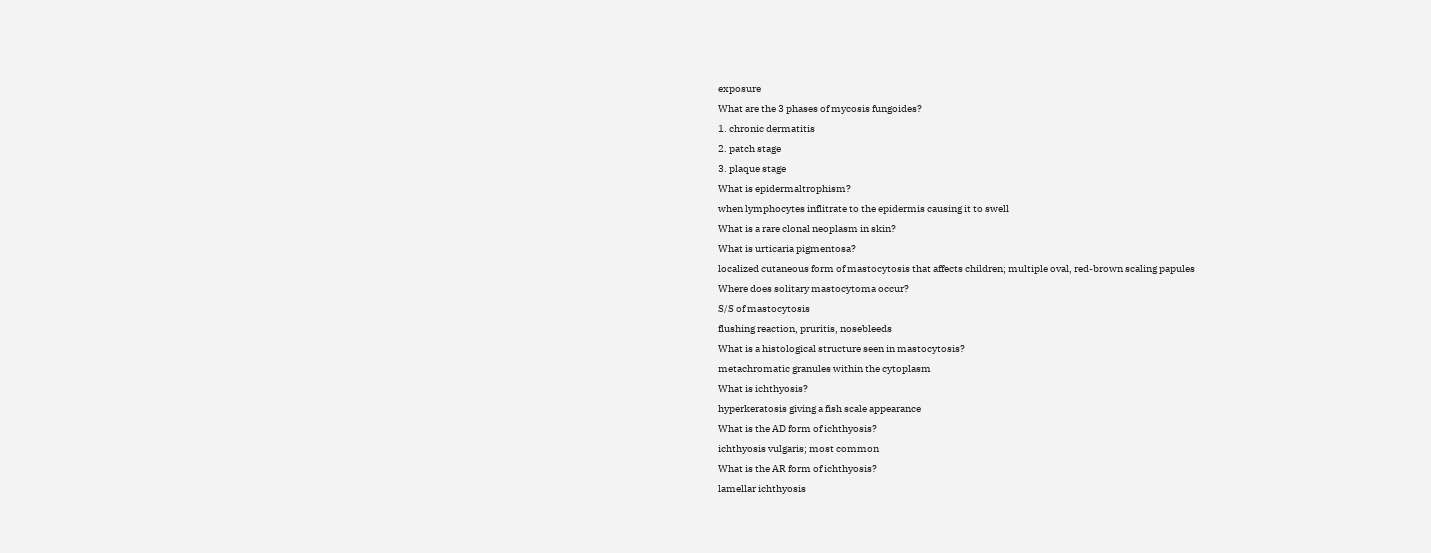exposure
What are the 3 phases of mycosis fungoides?
1. chronic dermatitis
2. patch stage
3. plaque stage
What is epidermaltrophism?
when lymphocytes inflitrate to the epidermis causing it to swell
What is a rare clonal neoplasm in skin?
What is urticaria pigmentosa?
localized cutaneous form of mastocytosis that affects children; multiple oval, red-brown scaling papules
Where does solitary mastocytoma occur?
S/S of mastocytosis
flushing reaction, pruritis, nosebleeds
What is a histological structure seen in mastocytosis?
metachromatic granules within the cytoplasm
What is ichthyosis?
hyperkeratosis giving a fish scale appearance
What is the AD form of ichthyosis?
ichthyosis vulgaris; most common
What is the AR form of ichthyosis?
lamellar ichthyosis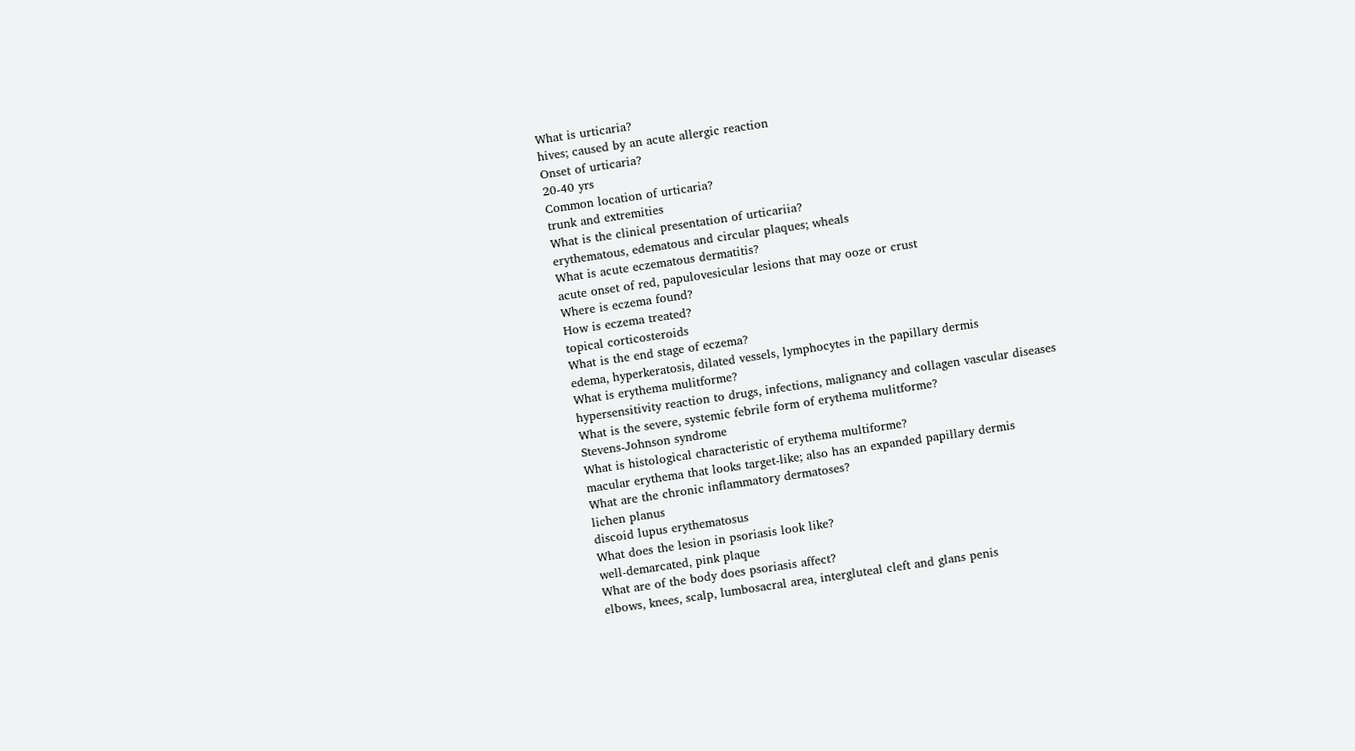What is urticaria?
hives; caused by an acute allergic reaction
Onset of urticaria?
20-40 yrs
Common location of urticaria?
trunk and extremities
What is the clinical presentation of urticariia?
erythematous, edematous and circular plaques; wheals
What is acute eczematous dermatitis?
acute onset of red, papulovesicular lesions that may ooze or crust
Where is eczema found?
How is eczema treated?
topical corticosteroids
What is the end stage of eczema?
edema, hyperkeratosis, dilated vessels, lymphocytes in the papillary dermis
What is erythema mulitforme?
hypersensitivity reaction to drugs, infections, malignancy and collagen vascular diseases
What is the severe, systemic febrile form of erythema mulitforme?
Stevens-Johnson syndrome
What is histological characteristic of erythema multiforme?
macular erythema that looks target-like; also has an expanded papillary dermis
What are the chronic inflammatory dermatoses?
lichen planus
discoid lupus erythematosus
What does the lesion in psoriasis look like?
well-demarcated, pink plaque
What are of the body does psoriasis affect?
elbows, knees, scalp, lumbosacral area, intergluteal cleft and glans penis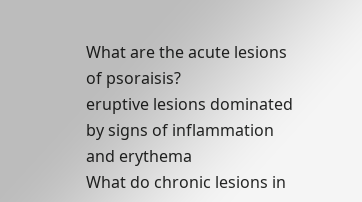What are the acute lesions of psoraisis?
eruptive lesions dominated by signs of inflammation and erythema
What do chronic lesions in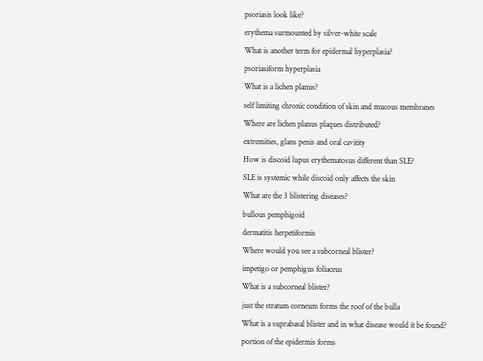psoriasis look like?
erythema surmounted by silver-white scale
What is another term for epidermal hyperplasia?
psoriasiform hyperplasia
What is a lichen planus?
self limiting chronic condition of skin and mucous membranes
Where are lichen planus plaques distributed?
extremities, glans penis and oral cavitity
How is discoid lupus erythematosus different than SLE?
SLE is systemic while discoid only affects the skin
What are the 3 blistering diseases?
bullous pemphigoid
dermatitis herpetiformis
Where would you see a subcorneal blister?
impetigo or pemphigus foliaceus
What is a subcorneal blister?
just the stratum corneum forms the roof of the bulla
What is a suprabasal blister and in what disease would it be found?
portion of the epidermis forms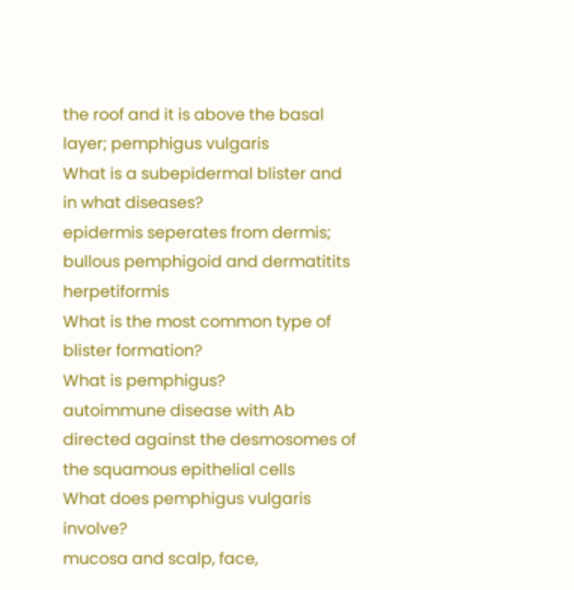the roof and it is above the basal layer; pemphigus vulgaris
What is a subepidermal blister and in what diseases?
epidermis seperates from dermis; bullous pemphigoid and dermatitits herpetiformis
What is the most common type of blister formation?
What is pemphigus?
autoimmune disease with Ab directed against the desmosomes of the squamous epithelial cells
What does pemphigus vulgaris involve?
mucosa and scalp, face,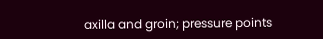axilla and groin; pressure points